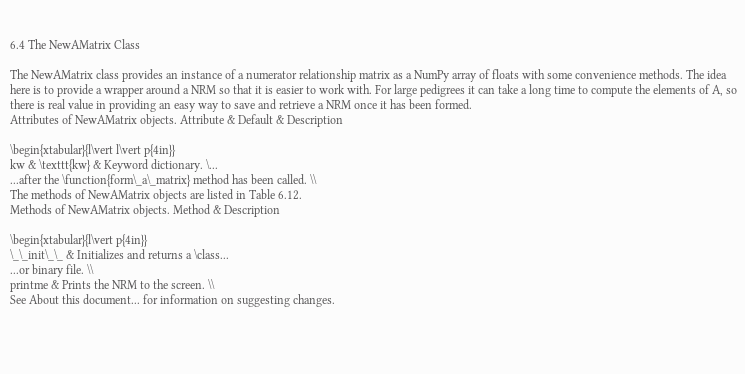6.4 The NewAMatrix Class

The NewAMatrix class provides an instance of a numerator relationship matrix as a NumPy array of floats with some convenience methods. The idea here is to provide a wrapper around a NRM so that it is easier to work with. For large pedigrees it can take a long time to compute the elements of A, so there is real value in providing an easy way to save and retrieve a NRM once it has been formed.
Attributes of NewAMatrix objects. Attribute & Default & Description

\begin{xtabular}{l\vert l\vert p{4in}}
kw & \texttt{kw} & Keyword dictionary. \...
...after the \function{form\_a\_matrix} method has been called. \\
The methods of NewAMatrix objects are listed in Table 6.12.
Methods of NewAMatrix objects. Method & Description

\begin{xtabular}{l\vert p{4in}}
\_\_init\_\_ & Initializes and returns a \class...
...or binary file. \\
printme & Prints the NRM to the screen. \\
See About this document... for information on suggesting changes.